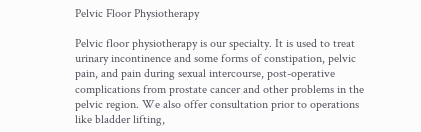Pelvic Floor Physiotherapy

Pelvic floor physiotherapy is our specialty. It is used to treat urinary incontinence and some forms of constipation, pelvic pain, and pain during sexual intercourse, post-operative complications from prostate cancer and other problems in the pelvic region. We also offer consultation prior to operations like bladder lifting,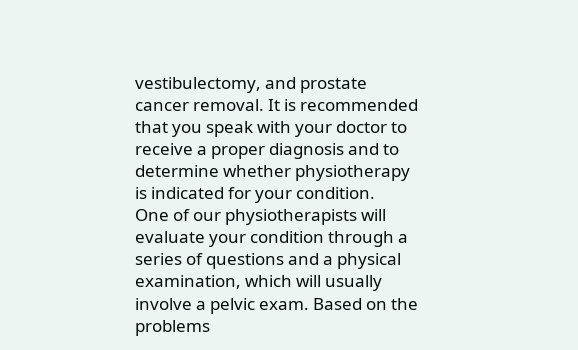vestibulectomy, and prostate cancer removal. It is recommended that you speak with your doctor to receive a proper diagnosis and to determine whether physiotherapy is indicated for your condition.
One of our physiotherapists will evaluate your condition through a series of questions and a physical examination, which will usually involve a pelvic exam. Based on the problems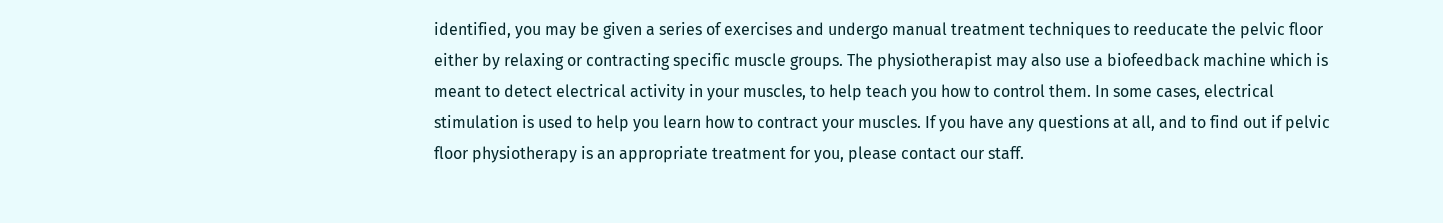identified, you may be given a series of exercises and undergo manual treatment techniques to reeducate the pelvic floor either by relaxing or contracting specific muscle groups. The physiotherapist may also use a biofeedback machine which is meant to detect electrical activity in your muscles, to help teach you how to control them. In some cases, electrical stimulation is used to help you learn how to contract your muscles. If you have any questions at all, and to find out if pelvic floor physiotherapy is an appropriate treatment for you, please contact our staff.